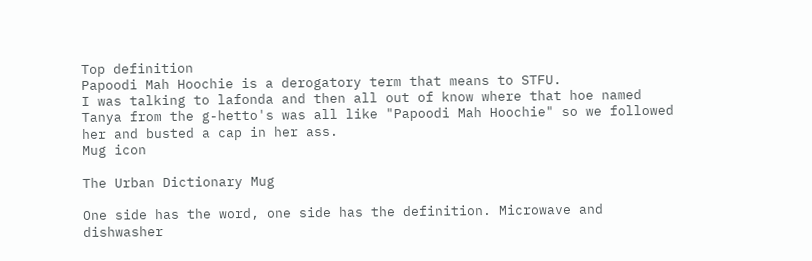Top definition
Papoodi Mah Hoochie is a derogatory term that means to STFU.
I was talking to lafonda and then all out of know where that hoe named Tanya from the g-hetto's was all like "Papoodi Mah Hoochie" so we followed her and busted a cap in her ass.
Mug icon

The Urban Dictionary Mug

One side has the word, one side has the definition. Microwave and dishwasher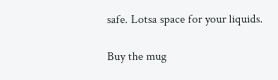safe. Lotsa space for your liquids.

Buy the mug